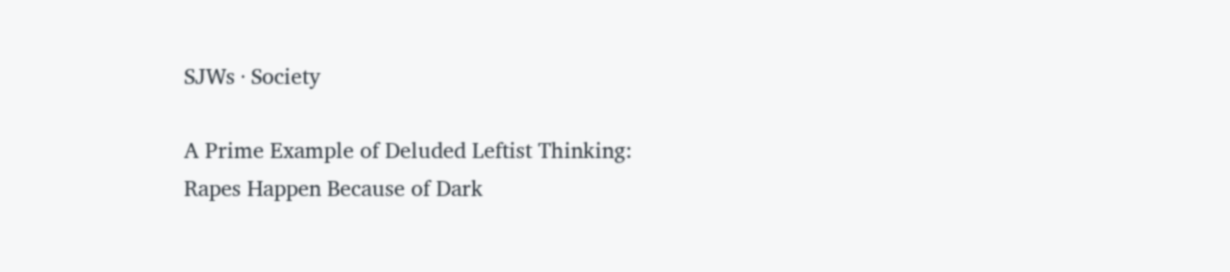SJWs · Society

A Prime Example of Deluded Leftist Thinking: Rapes Happen Because of Dark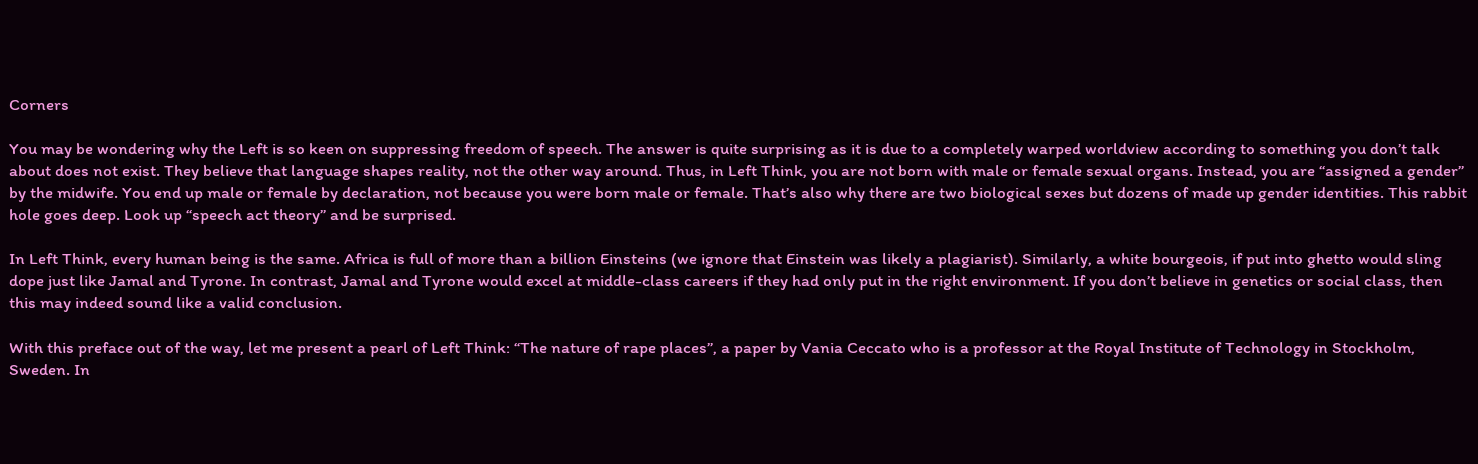Corners

You may be wondering why the Left is so keen on suppressing freedom of speech. The answer is quite surprising as it is due to a completely warped worldview according to something you don’t talk about does not exist. They believe that language shapes reality, not the other way around. Thus, in Left Think, you are not born with male or female sexual organs. Instead, you are “assigned a gender” by the midwife. You end up male or female by declaration, not because you were born male or female. That’s also why there are two biological sexes but dozens of made up gender identities. This rabbit hole goes deep. Look up “speech act theory” and be surprised.

In Left Think, every human being is the same. Africa is full of more than a billion Einsteins (we ignore that Einstein was likely a plagiarist). Similarly, a white bourgeois, if put into ghetto would sling dope just like Jamal and Tyrone. In contrast, Jamal and Tyrone would excel at middle-class careers if they had only put in the right environment. If you don’t believe in genetics or social class, then this may indeed sound like a valid conclusion.

With this preface out of the way, let me present a pearl of Left Think: “The nature of rape places”, a paper by Vania Ceccato who is a professor at the Royal Institute of Technology in Stockholm, Sweden. In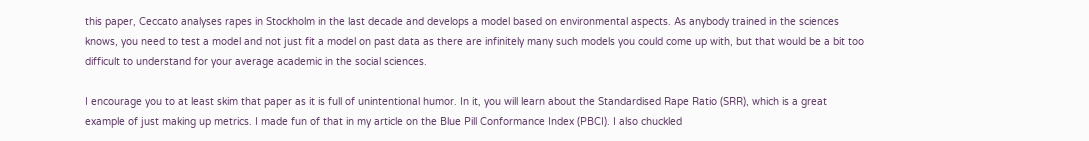this paper, Ceccato analyses rapes in Stockholm in the last decade and develops a model based on environmental aspects. As anybody trained in the sciences knows, you need to test a model and not just fit a model on past data as there are infinitely many such models you could come up with, but that would be a bit too difficult to understand for your average academic in the social sciences.

I encourage you to at least skim that paper as it is full of unintentional humor. In it, you will learn about the Standardised Rape Ratio (SRR), which is a great example of just making up metrics. I made fun of that in my article on the Blue Pill Conformance Index (PBCI). I also chuckled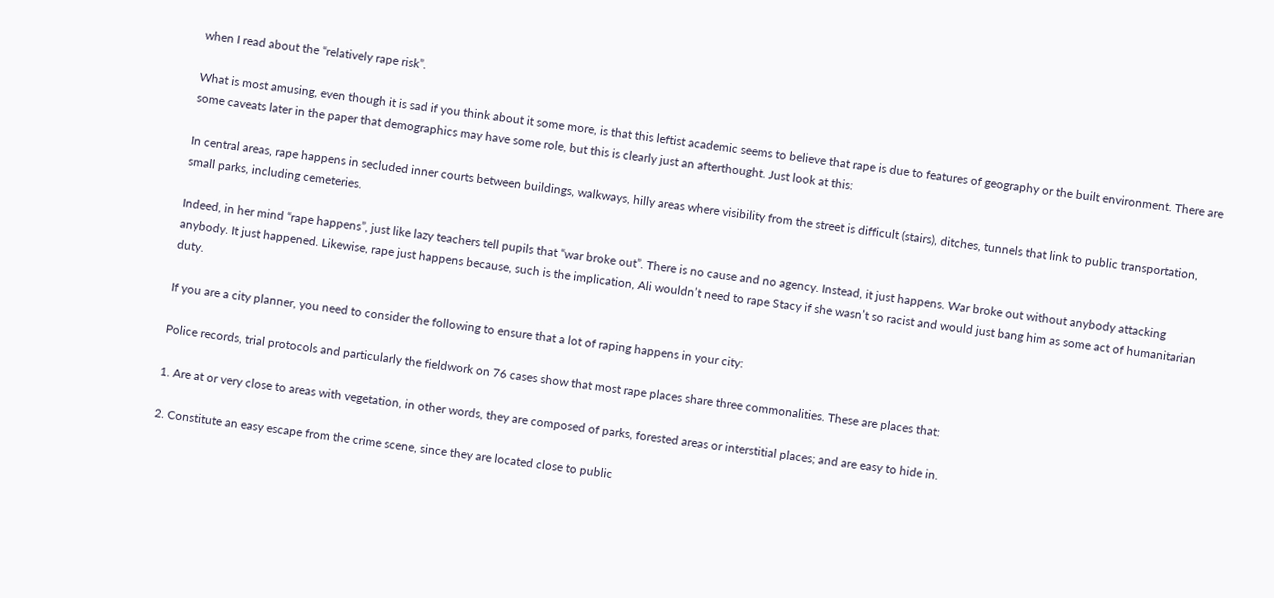when I read about the “relatively rape risk”.

What is most amusing, even though it is sad if you think about it some more, is that this leftist academic seems to believe that rape is due to features of geography or the built environment. There are some caveats later in the paper that demographics may have some role, but this is clearly just an afterthought. Just look at this:

In central areas, rape happens in secluded inner courts between buildings, walkways, hilly areas where visibility from the street is difficult (stairs), ditches, tunnels that link to public transportation, small parks, including cemeteries.

Indeed, in her mind “rape happens”, just like lazy teachers tell pupils that “war broke out”. There is no cause and no agency. Instead, it just happens. War broke out without anybody attacking anybody. It just happened. Likewise, rape just happens because, such is the implication, Ali wouldn’t need to rape Stacy if she wasn’t so racist and would just bang him as some act of humanitarian duty.

If you are a city planner, you need to consider the following to ensure that a lot of raping happens in your city:

Police records, trial protocols and particularly the fieldwork on 76 cases show that most rape places share three commonalities. These are places that:

1. Are at or very close to areas with vegetation, in other words, they are composed of parks, forested areas or interstitial places; and are easy to hide in.

2. Constitute an easy escape from the crime scene, since they are located close to public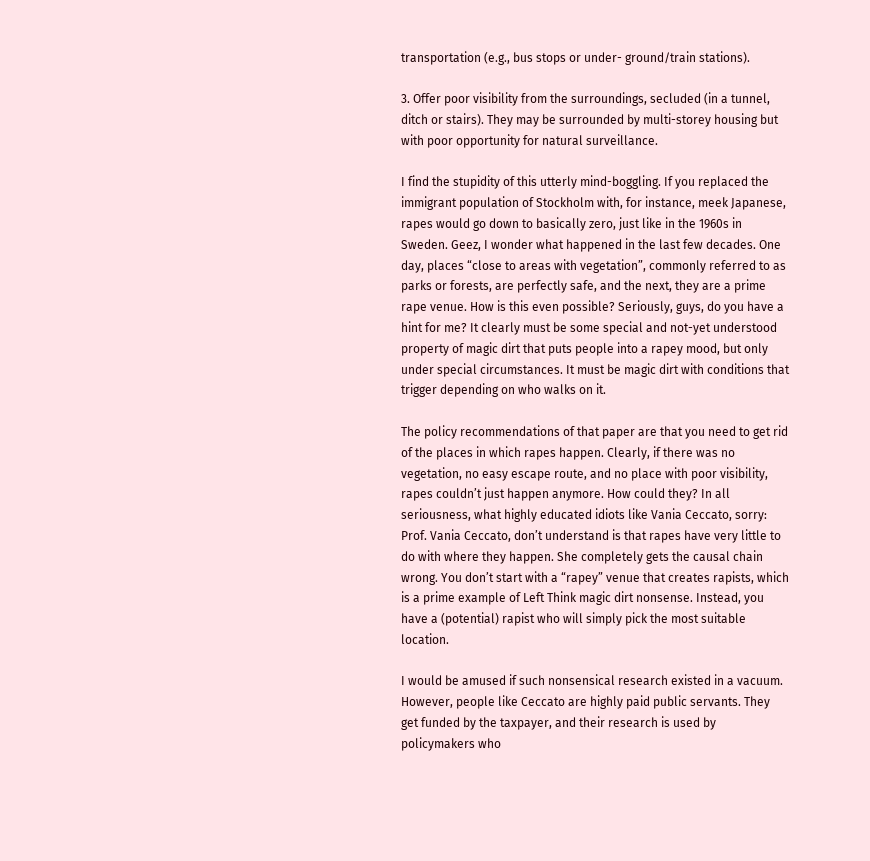transportation (e.g., bus stops or under- ground/train stations).

3. Offer poor visibility from the surroundings, secluded (in a tunnel, ditch or stairs). They may be surrounded by multi-storey housing but with poor opportunity for natural surveillance.

I find the stupidity of this utterly mind-boggling. If you replaced the immigrant population of Stockholm with, for instance, meek Japanese, rapes would go down to basically zero, just like in the 1960s in Sweden. Geez, I wonder what happened in the last few decades. One day, places “close to areas with vegetation”, commonly referred to as parks or forests, are perfectly safe, and the next, they are a prime rape venue. How is this even possible? Seriously, guys, do you have a hint for me? It clearly must be some special and not-yet understood property of magic dirt that puts people into a rapey mood, but only under special circumstances. It must be magic dirt with conditions that trigger depending on who walks on it.

The policy recommendations of that paper are that you need to get rid of the places in which rapes happen. Clearly, if there was no vegetation, no easy escape route, and no place with poor visibility, rapes couldn’t just happen anymore. How could they? In all seriousness, what highly educated idiots like Vania Ceccato, sorry: Prof. Vania Ceccato, don’t understand is that rapes have very little to do with where they happen. She completely gets the causal chain wrong. You don’t start with a “rapey” venue that creates rapists, which is a prime example of Left Think magic dirt nonsense. Instead, you have a (potential) rapist who will simply pick the most suitable location.

I would be amused if such nonsensical research existed in a vacuum. However, people like Ceccato are highly paid public servants. They get funded by the taxpayer, and their research is used by policymakers who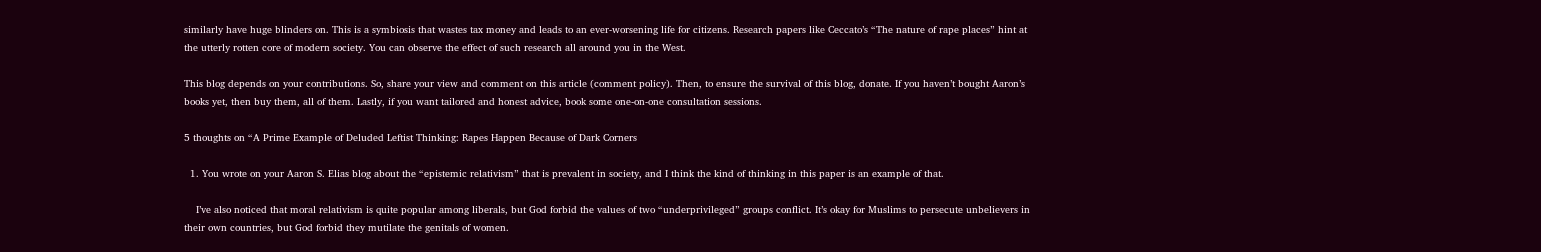similarly have huge blinders on. This is a symbiosis that wastes tax money and leads to an ever-worsening life for citizens. Research papers like Ceccato’s “The nature of rape places” hint at the utterly rotten core of modern society. You can observe the effect of such research all around you in the West.

This blog depends on your contributions. So, share your view and comment on this article (comment policy). Then, to ensure the survival of this blog, donate. If you haven’t bought Aaron’s books yet, then buy them, all of them. Lastly, if you want tailored and honest advice, book some one-on-one consultation sessions.

5 thoughts on “A Prime Example of Deluded Leftist Thinking: Rapes Happen Because of Dark Corners

  1. You wrote on your Aaron S. Elias blog about the “epistemic relativism” that is prevalent in society, and I think the kind of thinking in this paper is an example of that.

    I’ve also noticed that moral relativism is quite popular among liberals, but God forbid the values of two “underprivileged” groups conflict. It’s okay for Muslims to persecute unbelievers in their own countries, but God forbid they mutilate the genitals of women.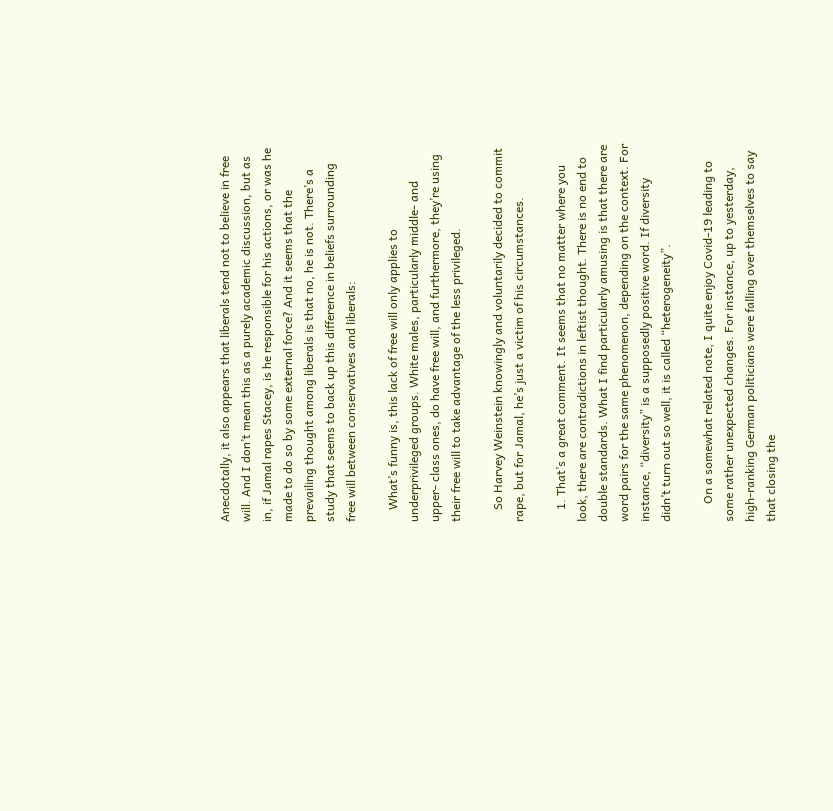Anecdotally, it also appears that liberals tend not to believe in free will. And I don’t mean this as a purely academic discussion, but as in, if Jamal rapes Stacey, is he responsible for his actions, or was he made to do so by some external force? And it seems that the prevailing thought among liberals is that no, he is not. There’s a study that seems to back up this difference in beliefs surrounding free will between conservatives and liberals:

    What’s funny is, this lack of free will only applies to underprivileged groups. White males, particularly middle- and upper- class ones, do have free will, and furthermore, they’re using their free will to take advantage of the less privileged.

    So Harvey Weinstein knowingly and voluntarily decided to commit rape, but for Jamal, he’s just a victim of his circumstances.

    1. That’s a great comment. It seems that no matter where you look, there are contradictions in leftist thought. There is no end to double standards. What I find particularly amusing is that there are word pairs for the same phenomenon, depending on the context. For instance, “diversity” is a supposedly positive word. If diversity didn’t turn out so well, it is called “heterogeneity”.

      On a somewhat related note, I quite enjoy Covid-19 leading to some rather unexpected changes. For instance, up to yesterday, high-ranking German politicians were falling over themselves to say that closing the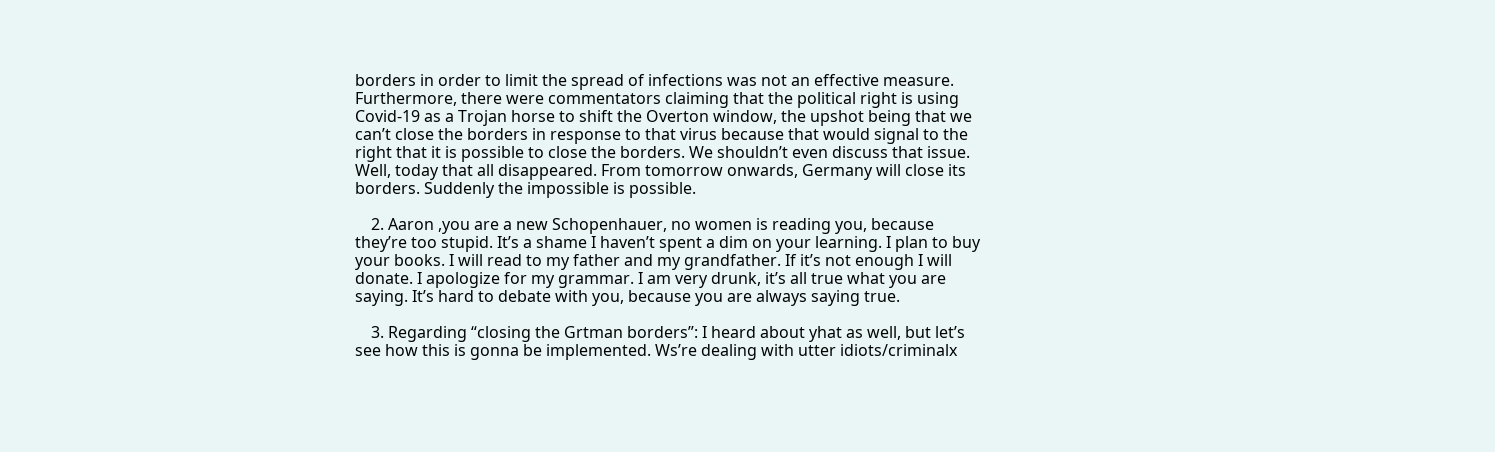borders in order to limit the spread of infections was not an effective measure. Furthermore, there were commentators claiming that the political right is using Covid-19 as a Trojan horse to shift the Overton window, the upshot being that we can’t close the borders in response to that virus because that would signal to the right that it is possible to close the borders. We shouldn’t even discuss that issue. Well, today that all disappeared. From tomorrow onwards, Germany will close its borders. Suddenly the impossible is possible.

    2. Aaron ,you are a new Schopenhauer, no women is reading you, because they’re too stupid. It’s a shame I haven’t spent a dim on your learning. I plan to buy your books. I will read to my father and my grandfather. If it’s not enough I will donate. I apologize for my grammar. I am very drunk, it’s all true what you are saying. It’s hard to debate with you, because you are always saying true.

    3. Regarding “closing the Grtman borders”: I heard about yhat as well, but let’s see how this is gonna be implemented. Ws’re dealing with utter idiots/criminalx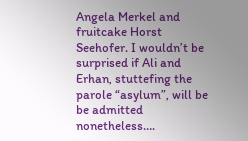Angela Merkel and fruitcake Horst Seehofer. I wouldn’t be surprised if Ali and Erhan, stuttefing the parole “asylum”, will be be admitted nonetheless….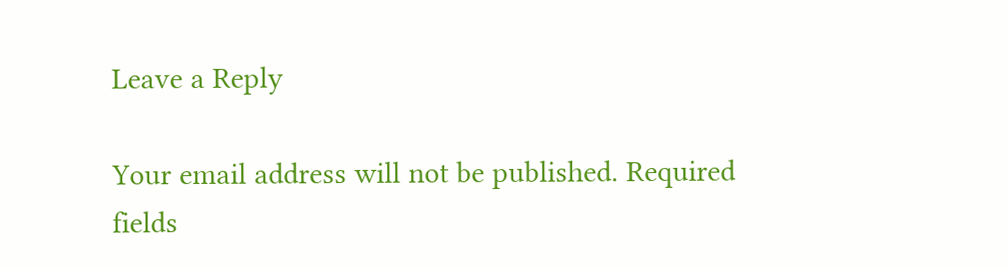Leave a Reply

Your email address will not be published. Required fields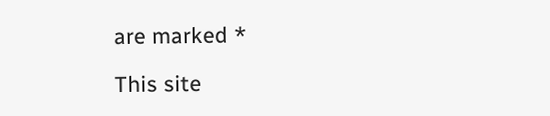are marked *

This site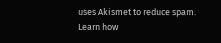uses Akismet to reduce spam. Learn how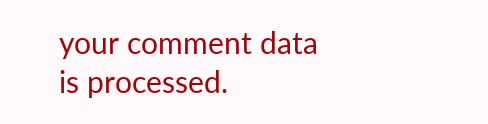your comment data is processed.